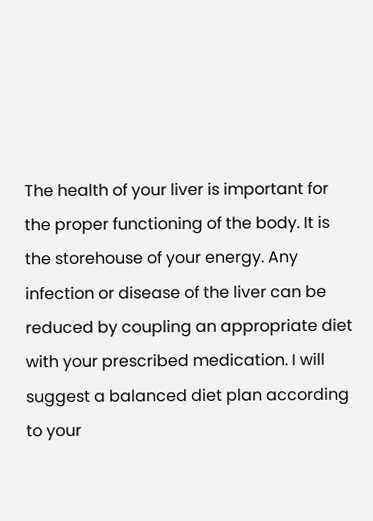The health of your liver is important for the proper functioning of the body. It is the storehouse of your energy. Any infection or disease of the liver can be reduced by coupling an appropriate diet with your prescribed medication. I will suggest a balanced diet plan according to your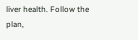liver health. Follow the plan,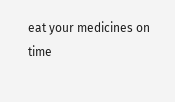eat your medicines on time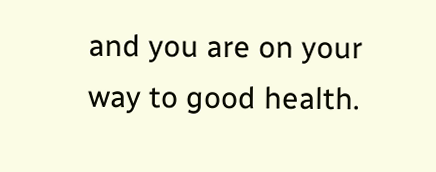and you are on your way to good health.